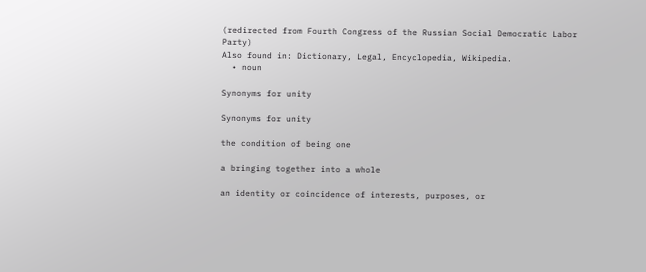(redirected from Fourth Congress of the Russian Social Democratic Labor Party)
Also found in: Dictionary, Legal, Encyclopedia, Wikipedia.
  • noun

Synonyms for unity

Synonyms for unity

the condition of being one

a bringing together into a whole

an identity or coincidence of interests, purposes, or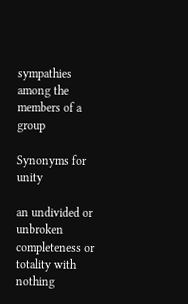sympathies among the members of a group

Synonyms for unity

an undivided or unbroken completeness or totality with nothing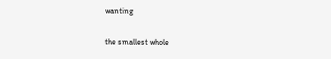wanting

the smallest whole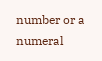number or a numeral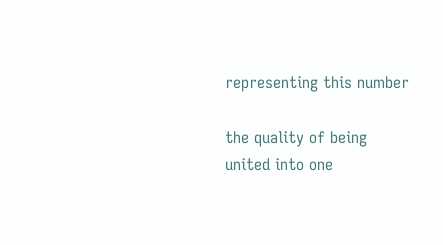representing this number

the quality of being united into one